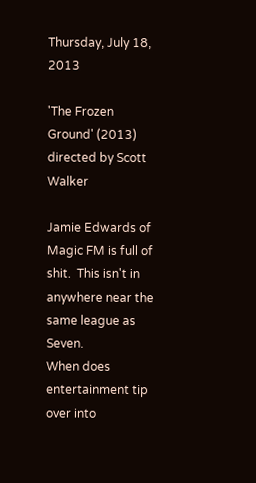Thursday, July 18, 2013

'The Frozen Ground' (2013) directed by Scott Walker

Jamie Edwards of Magic FM is full of shit.  This isn't in anywhere near the same league as Seven.
When does entertainment tip over into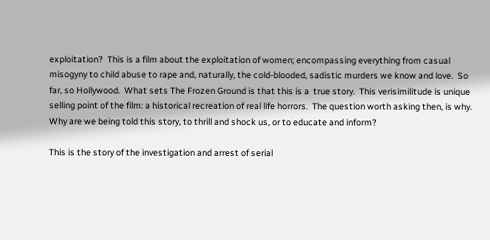exploitation?  This is a film about the exploitation of women; encompassing everything from casual misogyny to child abuse to rape and, naturally, the cold-blooded, sadistic murders we know and love.  So far, so Hollywood.  What sets The Frozen Ground is that this is a  true story.  This verisimilitude is unique selling point of the film: a historical recreation of real life horrors.  The question worth asking then, is why.  Why are we being told this story, to thrill and shock us, or to educate and inform?

This is the story of the investigation and arrest of serial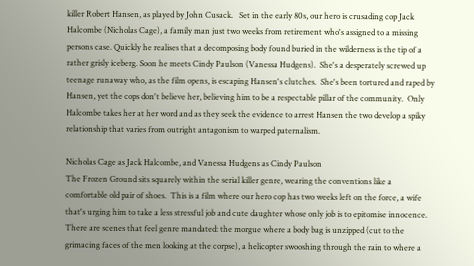killer Robert Hansen, as played by John Cusack.   Set in the early 80s, our hero is crusading cop Jack Halcombe (Nicholas Cage), a family man just two weeks from retirement who's assigned to a missing persons case. Quickly he realises that a decomposing body found buried in the wilderness is the tip of a rather grisly iceberg. Soon he meets Cindy Paulson (Vanessa Hudgens).  She's a desperately screwed up teenage runaway who, as the film opens, is escaping Hansen's clutches.  She's been tortured and raped by Hansen, yet the cops don't believe her, believing him to be a respectable pillar of the community.  Only Halcombe takes her at her word and as they seek the evidence to arrest Hansen the two develop a spiky relationship that varies from outright antagonism to warped paternalism.

Nicholas Cage as Jack Halcombe, and Vanessa Hudgens as Cindy Paulson
The Frozen Ground sits squarely within the serial killer genre, wearing the conventions like a comfortable old pair of shoes.  This is a film where our hero cop has two weeks left on the force, a wife that's urging him to take a less stressful job and cute daughter whose only job is to epitomise innocence.  There are scenes that feel genre mandated: the morgue where a body bag is unzipped (cut to the grimacing faces of the men looking at the corpse), a helicopter swooshing through the rain to where a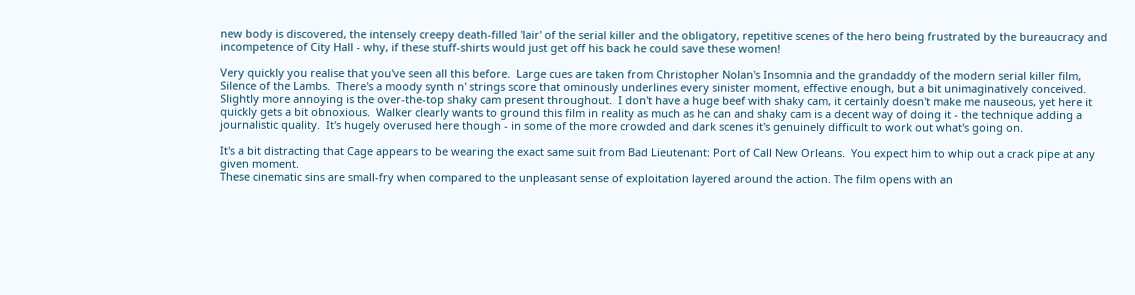new body is discovered, the intensely creepy death-filled 'lair' of the serial killer and the obligatory, repetitive scenes of the hero being frustrated by the bureaucracy and incompetence of City Hall - why, if these stuff-shirts would just get off his back he could save these women!

Very quickly you realise that you've seen all this before.  Large cues are taken from Christopher Nolan's Insomnia and the grandaddy of the modern serial killer film, Silence of the Lambs.  There's a moody synth n' strings score that ominously underlines every sinister moment, effective enough, but a bit unimaginatively conceived.  Slightly more annoying is the over-the-top shaky cam present throughout.  I don't have a huge beef with shaky cam, it certainly doesn't make me nauseous, yet here it quickly gets a bit obnoxious.  Walker clearly wants to ground this film in reality as much as he can and shaky cam is a decent way of doing it - the technique adding a journalistic quality.  It's hugely overused here though - in some of the more crowded and dark scenes it's genuinely difficult to work out what's going on.

It's a bit distracting that Cage appears to be wearing the exact same suit from Bad Lieutenant: Port of Call New Orleans.  You expect him to whip out a crack pipe at any given moment.
These cinematic sins are small-fry when compared to the unpleasant sense of exploitation layered around the action. The film opens with an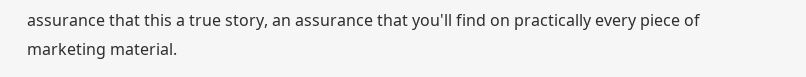assurance that this a true story, an assurance that you'll find on practically every piece of marketing material.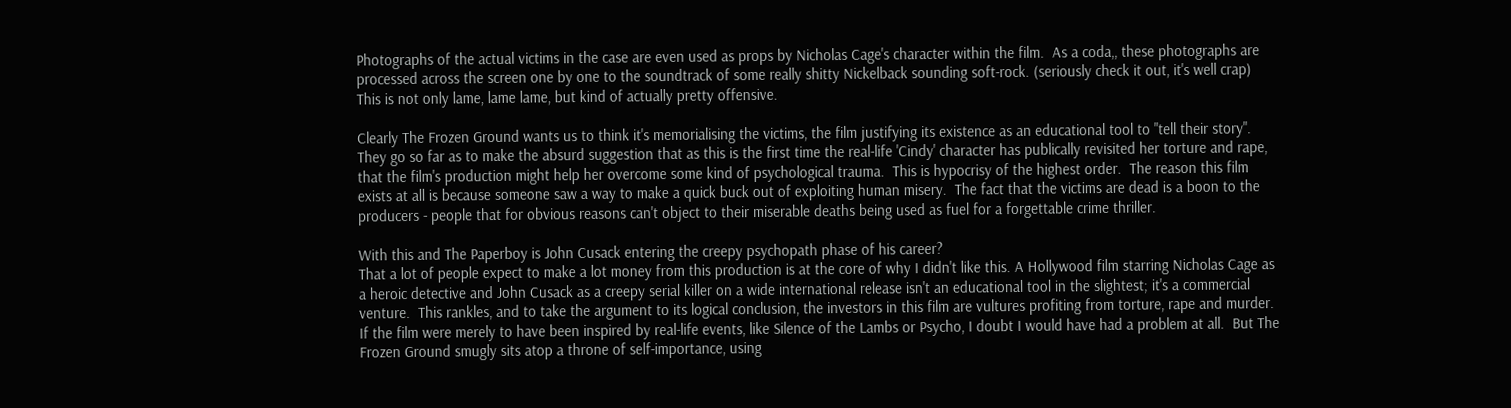Photographs of the actual victims in the case are even used as props by Nicholas Cage's character within the film.  As a coda,, these photographs are processed across the screen one by one to the soundtrack of some really shitty Nickelback sounding soft-rock. (seriously check it out, it's well crap) This is not only lame, lame lame, but kind of actually pretty offensive.

Clearly The Frozen Ground wants us to think it's memorialising the victims, the film justifying its existence as an educational tool to "tell their story".  They go so far as to make the absurd suggestion that as this is the first time the real-life 'Cindy' character has publically revisited her torture and rape, that the film's production might help her overcome some kind of psychological trauma.  This is hypocrisy of the highest order.  The reason this film exists at all is because someone saw a way to make a quick buck out of exploiting human misery.  The fact that the victims are dead is a boon to the producers - people that for obvious reasons can't object to their miserable deaths being used as fuel for a forgettable crime thriller.

With this and The Paperboy is John Cusack entering the creepy psychopath phase of his career?
That a lot of people expect to make a lot money from this production is at the core of why I didn't like this. A Hollywood film starring Nicholas Cage as a heroic detective and John Cusack as a creepy serial killer on a wide international release isn't an educational tool in the slightest; it's a commercial venture.  This rankles, and to take the argument to its logical conclusion, the investors in this film are vultures profiting from torture, rape and murder.  If the film were merely to have been inspired by real-life events, like Silence of the Lambs or Psycho, I doubt I would have had a problem at all.  But The Frozen Ground smugly sits atop a throne of self-importance, using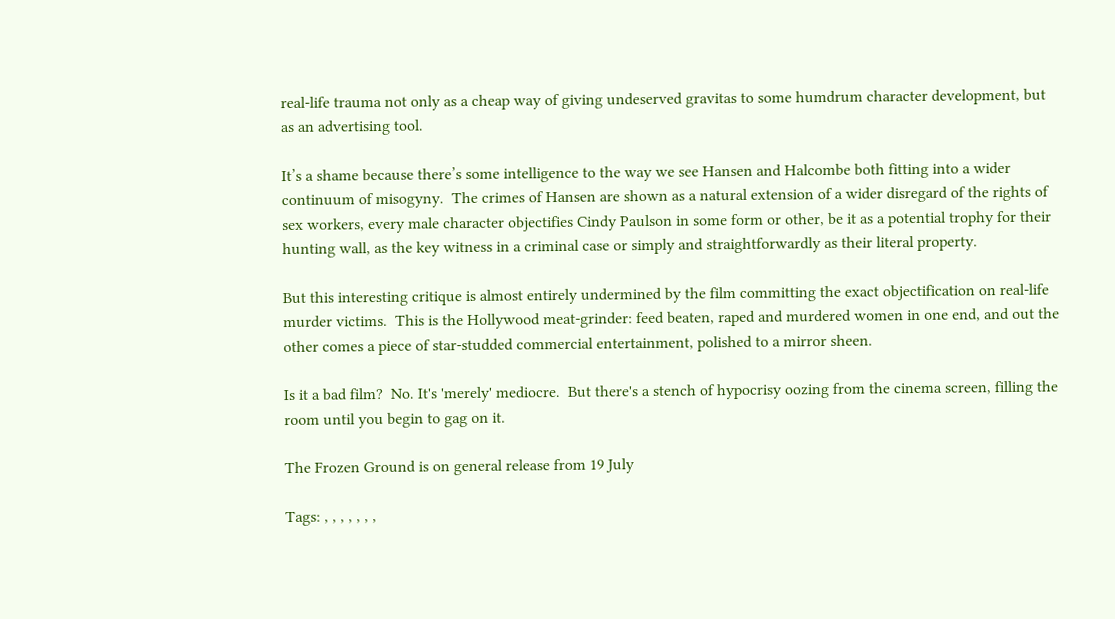real-life trauma not only as a cheap way of giving undeserved gravitas to some humdrum character development, but as an advertising tool.

It’s a shame because there’s some intelligence to the way we see Hansen and Halcombe both fitting into a wider continuum of misogyny.  The crimes of Hansen are shown as a natural extension of a wider disregard of the rights of sex workers, every male character objectifies Cindy Paulson in some form or other, be it as a potential trophy for their hunting wall, as the key witness in a criminal case or simply and straightforwardly as their literal property.

But this interesting critique is almost entirely undermined by the film committing the exact objectification on real-life murder victims.  This is the Hollywood meat-grinder: feed beaten, raped and murdered women in one end, and out the other comes a piece of star-studded commercial entertainment, polished to a mirror sheen.

Is it a bad film?  No. It's 'merely' mediocre.  But there's a stench of hypocrisy oozing from the cinema screen, filling the room until you begin to gag on it.

The Frozen Ground is on general release from 19 July

Tags: , , , , , , ,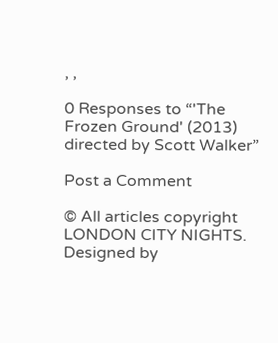, ,

0 Responses to “'The Frozen Ground' (2013) directed by Scott Walker”

Post a Comment

© All articles copyright LONDON CITY NIGHTS.
Designed by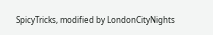SpicyTricks, modified by LondonCityNights